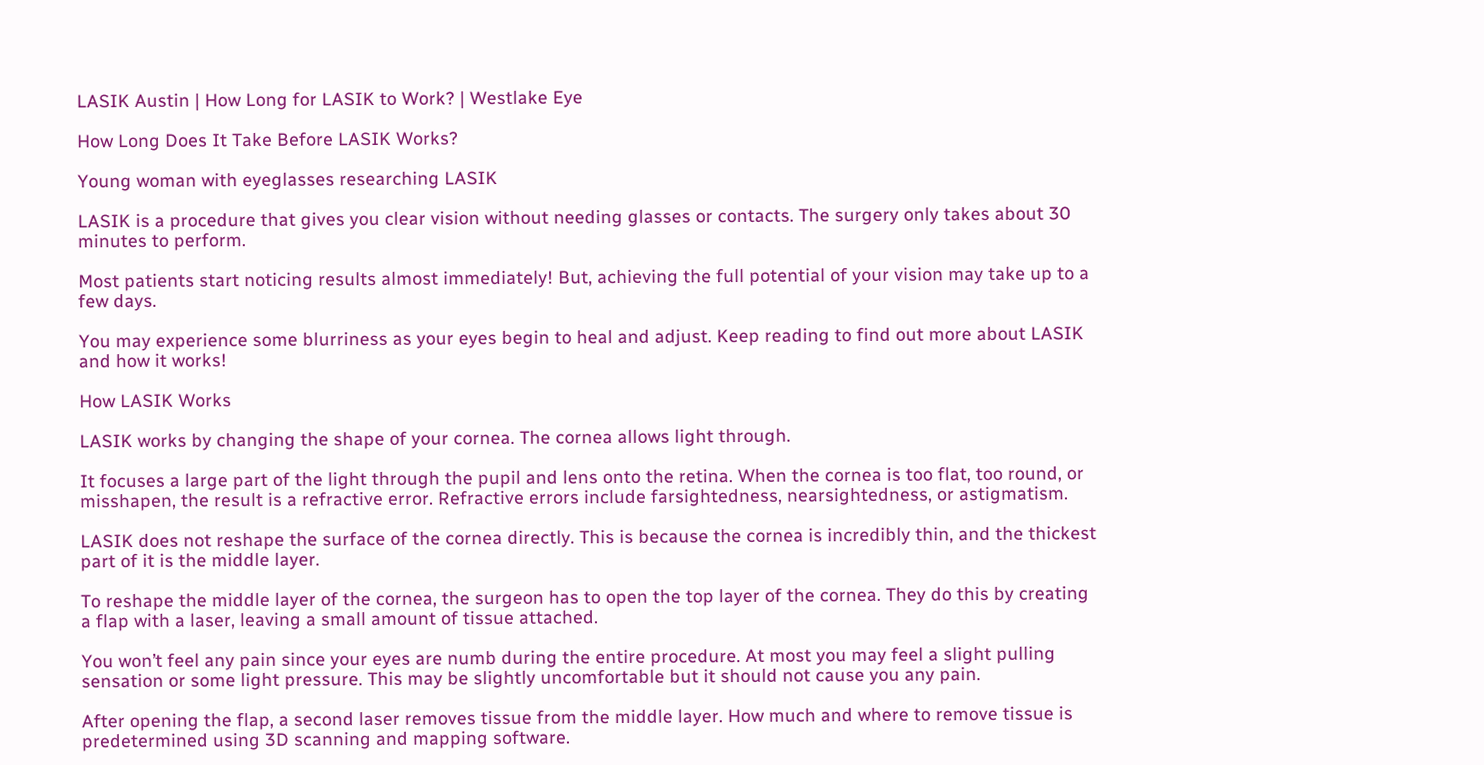LASIK Austin | How Long for LASIK to Work? | Westlake Eye

How Long Does It Take Before LASIK Works?

Young woman with eyeglasses researching LASIK

LASIK is a procedure that gives you clear vision without needing glasses or contacts. The surgery only takes about 30 minutes to perform.

Most patients start noticing results almost immediately! But, achieving the full potential of your vision may take up to a few days.

You may experience some blurriness as your eyes begin to heal and adjust. Keep reading to find out more about LASIK and how it works!

How LASIK Works

LASIK works by changing the shape of your cornea. The cornea allows light through.

It focuses a large part of the light through the pupil and lens onto the retina. When the cornea is too flat, too round, or misshapen, the result is a refractive error. Refractive errors include farsightedness, nearsightedness, or astigmatism.

LASIK does not reshape the surface of the cornea directly. This is because the cornea is incredibly thin, and the thickest part of it is the middle layer.

To reshape the middle layer of the cornea, the surgeon has to open the top layer of the cornea. They do this by creating a flap with a laser, leaving a small amount of tissue attached.

You won’t feel any pain since your eyes are numb during the entire procedure. At most you may feel a slight pulling sensation or some light pressure. This may be slightly uncomfortable but it should not cause you any pain.

After opening the flap, a second laser removes tissue from the middle layer. How much and where to remove tissue is predetermined using 3D scanning and mapping software.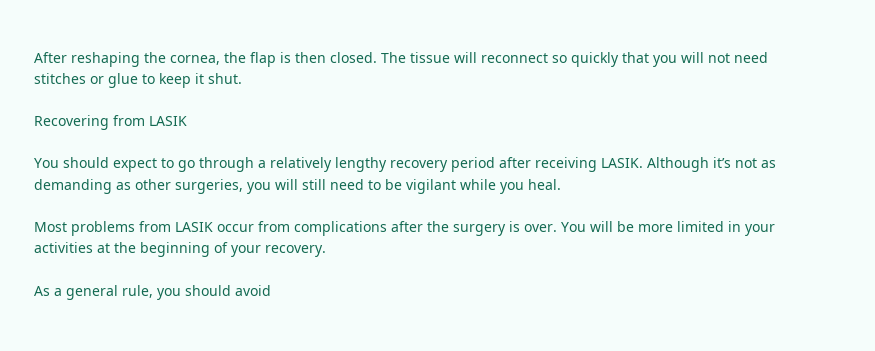After reshaping the cornea, the flap is then closed. The tissue will reconnect so quickly that you will not need stitches or glue to keep it shut.

Recovering from LASIK

You should expect to go through a relatively lengthy recovery period after receiving LASIK. Although it’s not as demanding as other surgeries, you will still need to be vigilant while you heal.

Most problems from LASIK occur from complications after the surgery is over. You will be more limited in your activities at the beginning of your recovery.

As a general rule, you should avoid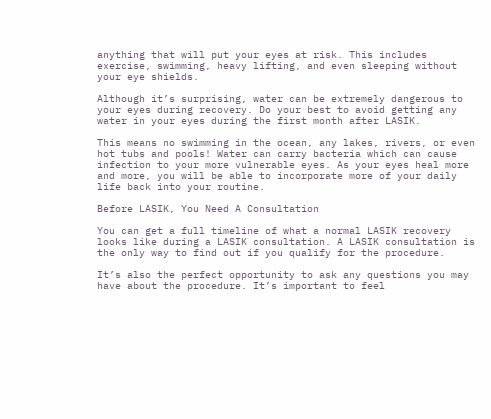anything that will put your eyes at risk. This includes exercise, swimming, heavy lifting, and even sleeping without your eye shields.

Although it’s surprising, water can be extremely dangerous to your eyes during recovery. Do your best to avoid getting any water in your eyes during the first month after LASIK.

This means no swimming in the ocean, any lakes, rivers, or even hot tubs and pools! Water can carry bacteria which can cause infection to your more vulnerable eyes. As your eyes heal more and more, you will be able to incorporate more of your daily life back into your routine.

Before LASIK, You Need A Consultation

You can get a full timeline of what a normal LASIK recovery looks like during a LASIK consultation. A LASIK consultation is the only way to find out if you qualify for the procedure.

It’s also the perfect opportunity to ask any questions you may have about the procedure. It’s important to feel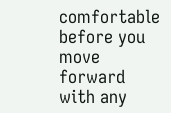comfortable before you move forward with any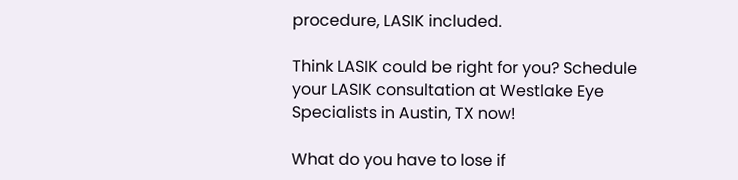procedure, LASIK included.

Think LASIK could be right for you? Schedule your LASIK consultation at Westlake Eye Specialists in Austin, TX now!

What do you have to lose if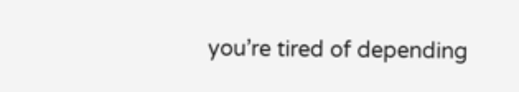you’re tired of depending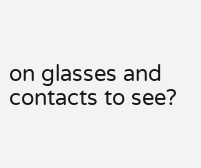on glasses and contacts to see?